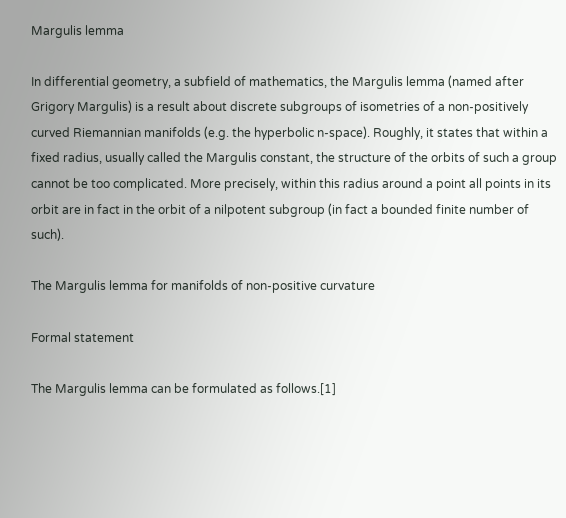Margulis lemma

In differential geometry, a subfield of mathematics, the Margulis lemma (named after Grigory Margulis) is a result about discrete subgroups of isometries of a non-positively curved Riemannian manifolds (e.g. the hyperbolic n-space). Roughly, it states that within a fixed radius, usually called the Margulis constant, the structure of the orbits of such a group cannot be too complicated. More precisely, within this radius around a point all points in its orbit are in fact in the orbit of a nilpotent subgroup (in fact a bounded finite number of such).

The Margulis lemma for manifolds of non-positive curvature

Formal statement

The Margulis lemma can be formulated as follows.[1]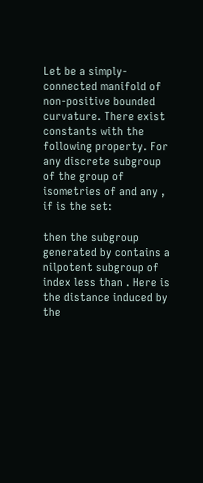Let be a simply-connected manifold of non-positive bounded curvature. There exist constants with the following property. For any discrete subgroup of the group of isometries of and any , if is the set:

then the subgroup generated by contains a nilpotent subgroup of index less than . Here is the distance induced by the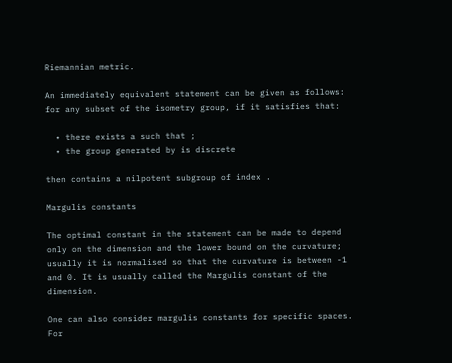Riemannian metric.

An immediately equivalent statement can be given as follows: for any subset of the isometry group, if it satisfies that:

  • there exists a such that ;
  • the group generated by is discrete

then contains a nilpotent subgroup of index .

Margulis constants

The optimal constant in the statement can be made to depend only on the dimension and the lower bound on the curvature; usually it is normalised so that the curvature is between -1 and 0. It is usually called the Margulis constant of the dimension.

One can also consider margulis constants for specific spaces. For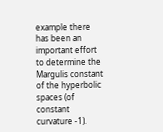example there has been an important effort to determine the Margulis constant of the hyperbolic spaces (of constant curvature -1).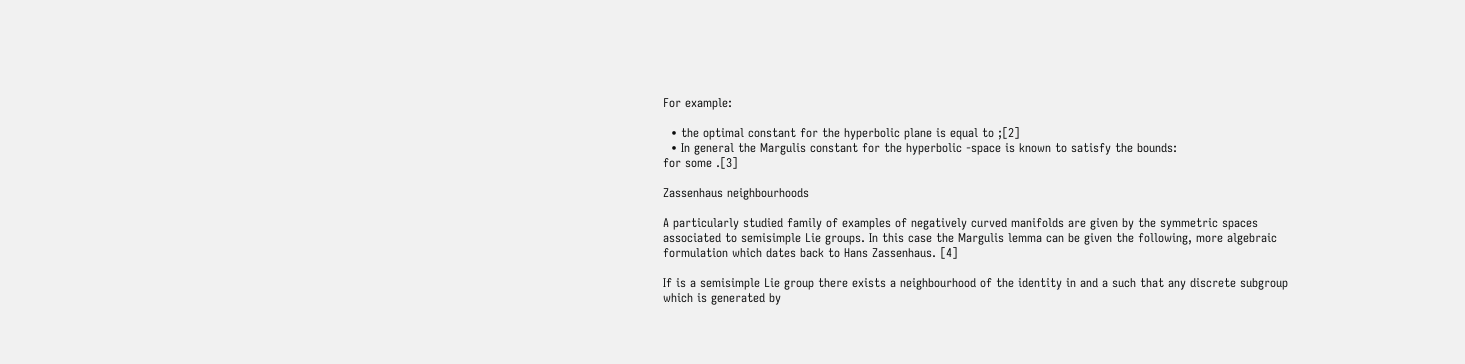For example:

  • the optimal constant for the hyperbolic plane is equal to ;[2]
  • In general the Margulis constant for the hyperbolic -space is known to satisfy the bounds:
for some .[3]

Zassenhaus neighbourhoods

A particularly studied family of examples of negatively curved manifolds are given by the symmetric spaces associated to semisimple Lie groups. In this case the Margulis lemma can be given the following, more algebraic formulation which dates back to Hans Zassenhaus. [4]

If is a semisimple Lie group there exists a neighbourhood of the identity in and a such that any discrete subgroup which is generated by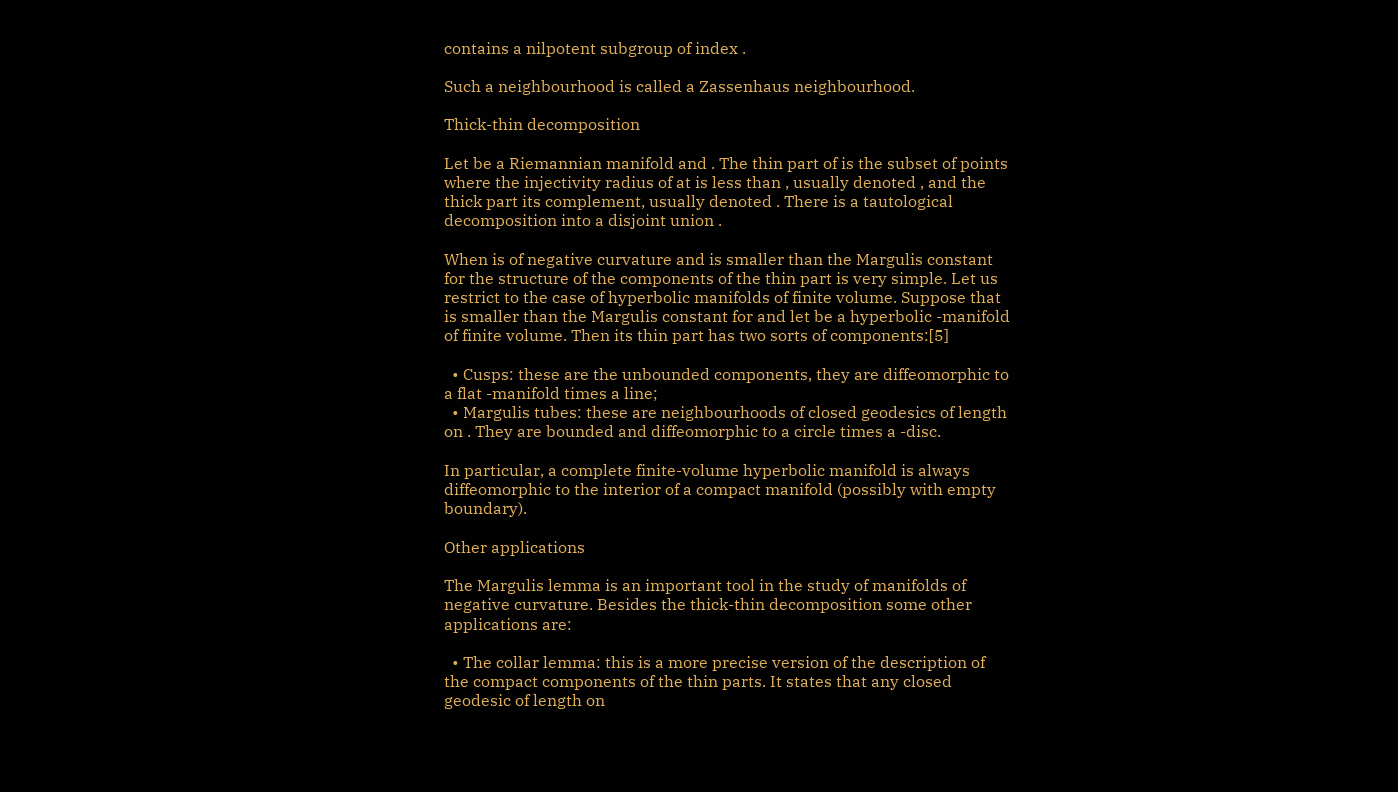contains a nilpotent subgroup of index .

Such a neighbourhood is called a Zassenhaus neighbourhood.

Thick-thin decomposition

Let be a Riemannian manifold and . The thin part of is the subset of points where the injectivity radius of at is less than , usually denoted , and the thick part its complement, usually denoted . There is a tautological decomposition into a disjoint union .

When is of negative curvature and is smaller than the Margulis constant for the structure of the components of the thin part is very simple. Let us restrict to the case of hyperbolic manifolds of finite volume. Suppose that is smaller than the Margulis constant for and let be a hyperbolic -manifold of finite volume. Then its thin part has two sorts of components:[5]

  • Cusps: these are the unbounded components, they are diffeomorphic to a flat -manifold times a line;
  • Margulis tubes: these are neighbourhoods of closed geodesics of length on . They are bounded and diffeomorphic to a circle times a -disc.

In particular, a complete finite-volume hyperbolic manifold is always diffeomorphic to the interior of a compact manifold (possibly with empty boundary).

Other applications

The Margulis lemma is an important tool in the study of manifolds of negative curvature. Besides the thick-thin decomposition some other applications are:

  • The collar lemma: this is a more precise version of the description of the compact components of the thin parts. It states that any closed geodesic of length on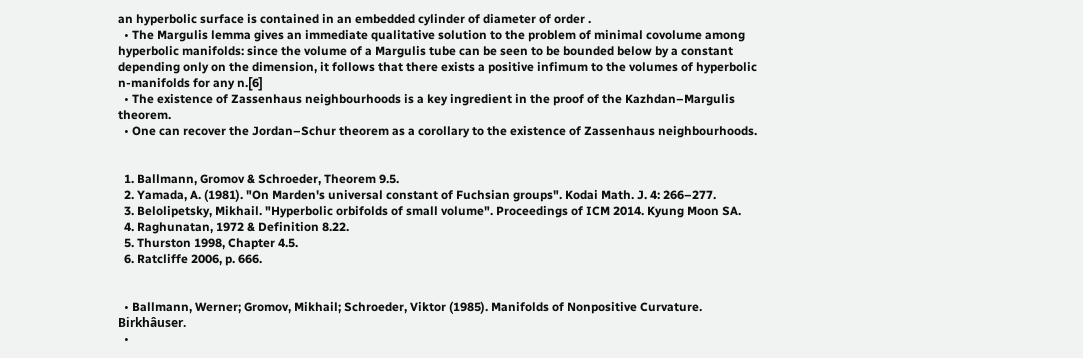an hyperbolic surface is contained in an embedded cylinder of diameter of order .
  • The Margulis lemma gives an immediate qualitative solution to the problem of minimal covolume among hyperbolic manifolds: since the volume of a Margulis tube can be seen to be bounded below by a constant depending only on the dimension, it follows that there exists a positive infimum to the volumes of hyperbolic n-manifolds for any n.[6]
  • The existence of Zassenhaus neighbourhoods is a key ingredient in the proof of the Kazhdan–Margulis theorem.
  • One can recover the Jordan–Schur theorem as a corollary to the existence of Zassenhaus neighbourhoods.


  1. Ballmann, Gromov & Schroeder, Theorem 9.5.
  2. Yamada, A. (1981). "On Marden's universal constant of Fuchsian groups". Kodai Math. J. 4: 266–277.
  3. Belolipetsky, Mikhail. "Hyperbolic orbifolds of small volume". Proceedings of ICM 2014. Kyung Moon SA.
  4. Raghunatan, 1972 & Definition 8.22.
  5. Thurston 1998, Chapter 4.5.
  6. Ratcliffe 2006, p. 666.


  • Ballmann, Werner; Gromov, Mikhail; Schroeder, Viktor (1985). Manifolds of Nonpositive Curvature. Birkhâuser.
  •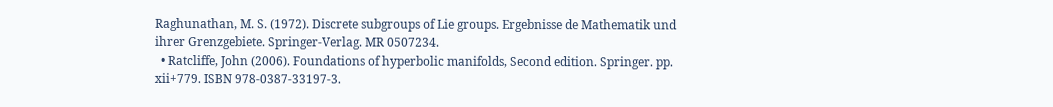Raghunathan, M. S. (1972). Discrete subgroups of Lie groups. Ergebnisse de Mathematik und ihrer Grenzgebiete. Springer-Verlag. MR 0507234.
  • Ratcliffe, John (2006). Foundations of hyperbolic manifolds, Second edition. Springer. pp. xii+779. ISBN 978-0387-33197-3.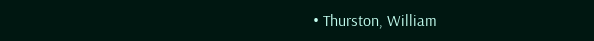• Thurston, William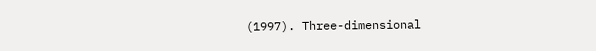(1997). Three-dimensional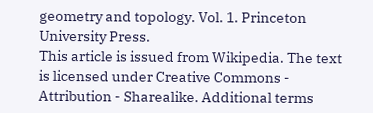geometry and topology. Vol. 1. Princeton University Press.
This article is issued from Wikipedia. The text is licensed under Creative Commons - Attribution - Sharealike. Additional terms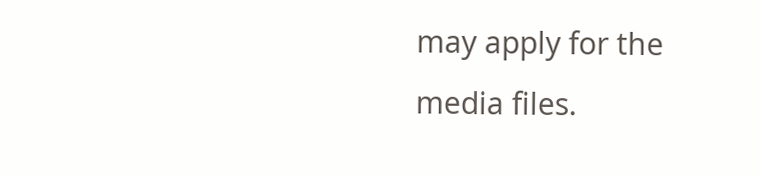may apply for the media files.